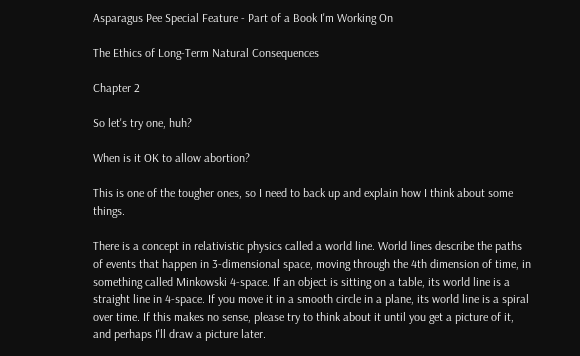Asparagus Pee Special Feature - Part of a Book I'm Working On

The Ethics of Long-Term Natural Consequences

Chapter 2

So let's try one, huh?

When is it OK to allow abortion?

This is one of the tougher ones, so I need to back up and explain how I think about some things.

There is a concept in relativistic physics called a world line. World lines describe the paths of events that happen in 3-dimensional space, moving through the 4th dimension of time, in something called Minkowski 4-space. If an object is sitting on a table, its world line is a straight line in 4-space. If you move it in a smooth circle in a plane, its world line is a spiral over time. If this makes no sense, please try to think about it until you get a picture of it, and perhaps I'll draw a picture later.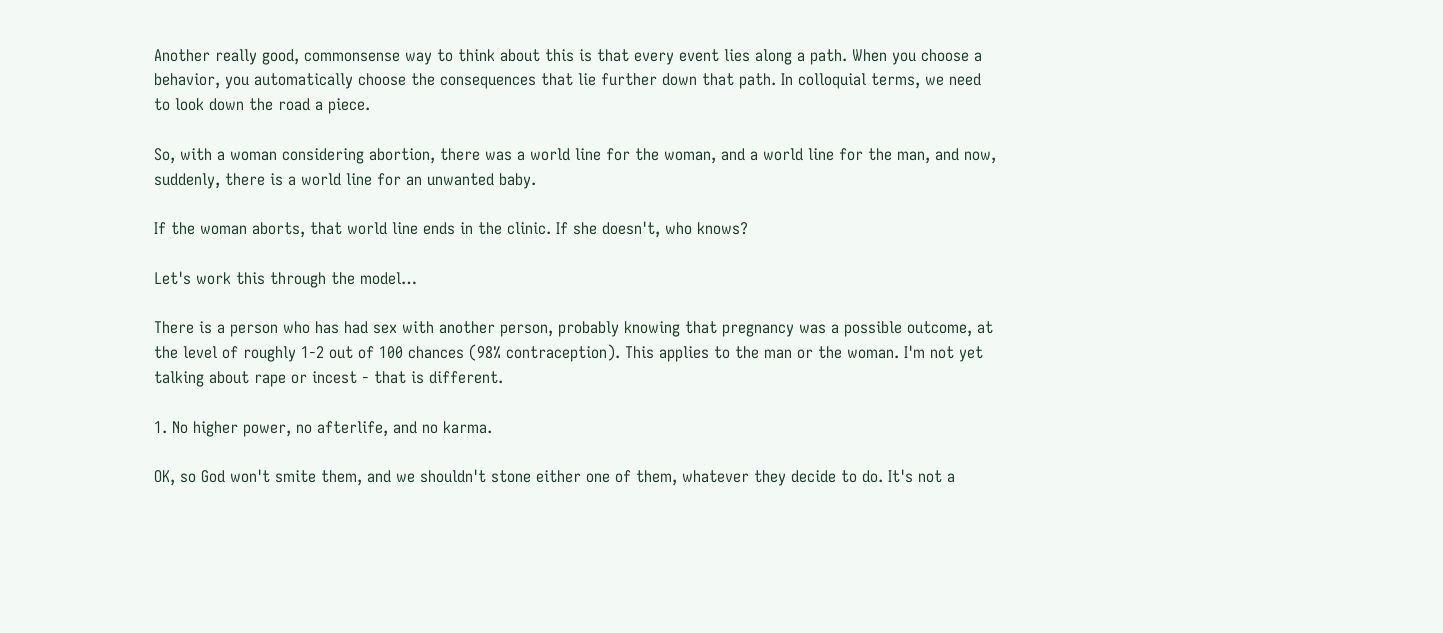Another really good, commonsense way to think about this is that every event lies along a path. When you choose a behavior, you automatically choose the consequences that lie further down that path. In colloquial terms, we need to look down the road a piece.

So, with a woman considering abortion, there was a world line for the woman, and a world line for the man, and now, suddenly, there is a world line for an unwanted baby.

If the woman aborts, that world line ends in the clinic. If she doesn't, who knows?

Let's work this through the model…

There is a person who has had sex with another person, probably knowing that pregnancy was a possible outcome, at the level of roughly 1-2 out of 100 chances (98% contraception). This applies to the man or the woman. I'm not yet talking about rape or incest - that is different.

1. No higher power, no afterlife, and no karma.

OK, so God won't smite them, and we shouldn't stone either one of them, whatever they decide to do. It's not a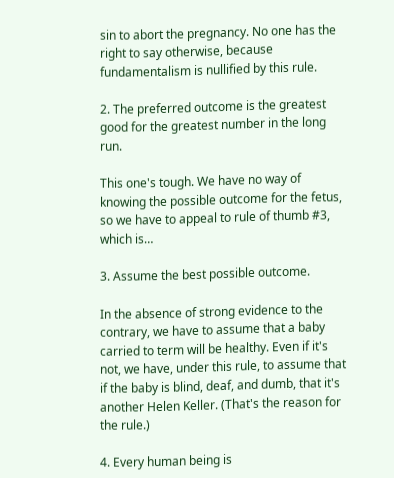sin to abort the pregnancy. No one has the right to say otherwise, because fundamentalism is nullified by this rule.

2. The preferred outcome is the greatest good for the greatest number in the long run.

This one's tough. We have no way of knowing the possible outcome for the fetus, so we have to appeal to rule of thumb #3, which is…

3. Assume the best possible outcome.

In the absence of strong evidence to the contrary, we have to assume that a baby carried to term will be healthy. Even if it's not, we have, under this rule, to assume that if the baby is blind, deaf, and dumb, that it's another Helen Keller. (That's the reason for the rule.)

4. Every human being is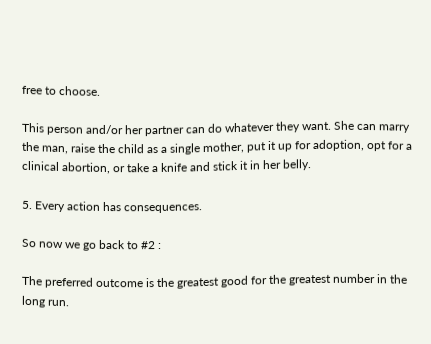free to choose.

This person and/or her partner can do whatever they want. She can marry the man, raise the child as a single mother, put it up for adoption, opt for a clinical abortion, or take a knife and stick it in her belly.

5. Every action has consequences.

So now we go back to #2 :

The preferred outcome is the greatest good for the greatest number in the long run.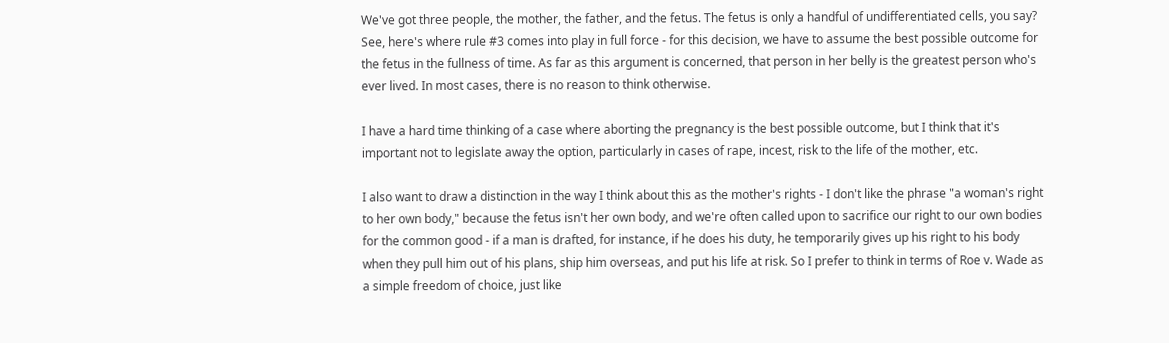We've got three people, the mother, the father, and the fetus. The fetus is only a handful of undifferentiated cells, you say? See, here's where rule #3 comes into play in full force - for this decision, we have to assume the best possible outcome for the fetus in the fullness of time. As far as this argument is concerned, that person in her belly is the greatest person who's ever lived. In most cases, there is no reason to think otherwise.

I have a hard time thinking of a case where aborting the pregnancy is the best possible outcome, but I think that it's important not to legislate away the option, particularly in cases of rape, incest, risk to the life of the mother, etc.

I also want to draw a distinction in the way I think about this as the mother's rights - I don't like the phrase "a woman's right to her own body," because the fetus isn't her own body, and we're often called upon to sacrifice our right to our own bodies for the common good - if a man is drafted, for instance, if he does his duty, he temporarily gives up his right to his body when they pull him out of his plans, ship him overseas, and put his life at risk. So I prefer to think in terms of Roe v. Wade as a simple freedom of choice, just like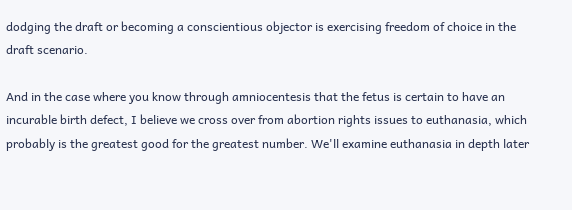dodging the draft or becoming a conscientious objector is exercising freedom of choice in the draft scenario.

And in the case where you know through amniocentesis that the fetus is certain to have an incurable birth defect, I believe we cross over from abortion rights issues to euthanasia, which probably is the greatest good for the greatest number. We'll examine euthanasia in depth later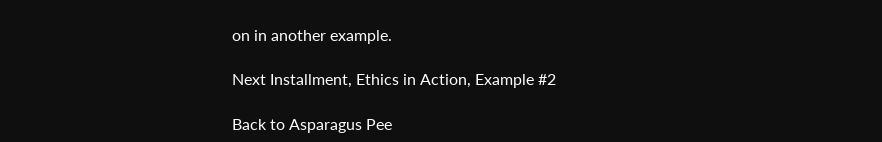on in another example.

Next Installment, Ethics in Action, Example #2

Back to Asparagus Pee